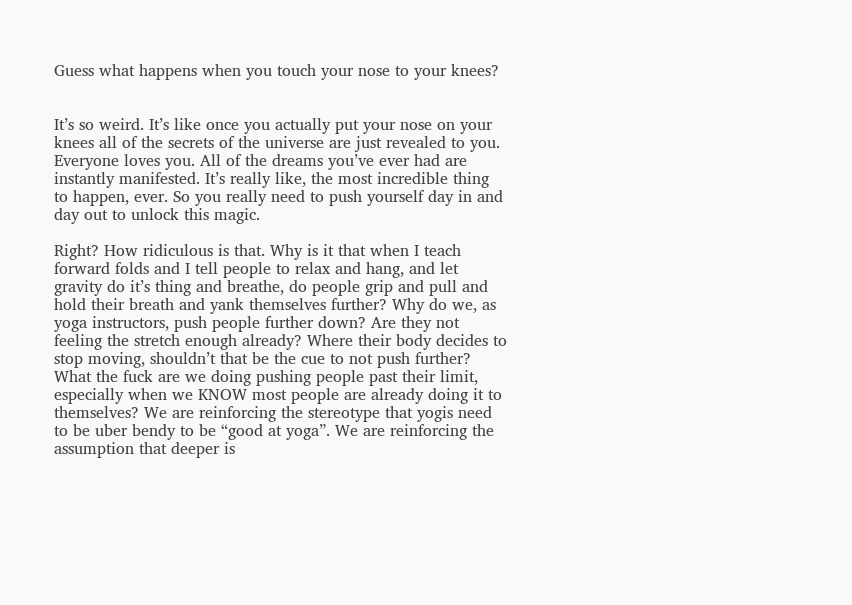Guess what happens when you touch your nose to your knees?


It’s so weird. It’s like once you actually put your nose on your knees all of the secrets of the universe are just revealed to you. Everyone loves you. All of the dreams you’ve ever had are instantly manifested. It’s really like, the most incredible thing to happen, ever. So you really need to push yourself day in and day out to unlock this magic.

Right? How ridiculous is that. Why is it that when I teach forward folds and I tell people to relax and hang, and let gravity do it’s thing and breathe, do people grip and pull and hold their breath and yank themselves further? Why do we, as yoga instructors, push people further down? Are they not feeling the stretch enough already? Where their body decides to stop moving, shouldn’t that be the cue to not push further? What the fuck are we doing pushing people past their limit, especially when we KNOW most people are already doing it to themselves? We are reinforcing the stereotype that yogis need to be uber bendy to be “good at yoga”. We are reinforcing the assumption that deeper is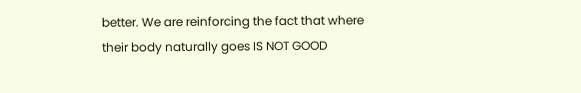better. We are reinforcing the fact that where their body naturally goes IS NOT GOOD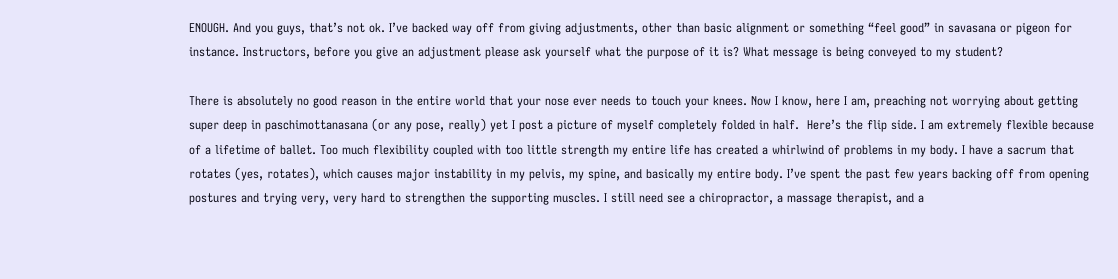ENOUGH. And you guys, that’s not ok. I’ve backed way off from giving adjustments, other than basic alignment or something “feel good” in savasana or pigeon for instance. Instructors, before you give an adjustment please ask yourself what the purpose of it is? What message is being conveyed to my student?

There is absolutely no good reason in the entire world that your nose ever needs to touch your knees. Now I know, here I am, preaching not worrying about getting super deep in paschimottanasana (or any pose, really) yet I post a picture of myself completely folded in half.  Here’s the flip side. I am extremely flexible because of a lifetime of ballet. Too much flexibility coupled with too little strength my entire life has created a whirlwind of problems in my body. I have a sacrum that rotates (yes, rotates), which causes major instability in my pelvis, my spine, and basically my entire body. I’ve spent the past few years backing off from opening postures and trying very, very hard to strengthen the supporting muscles. I still need see a chiropractor, a massage therapist, and a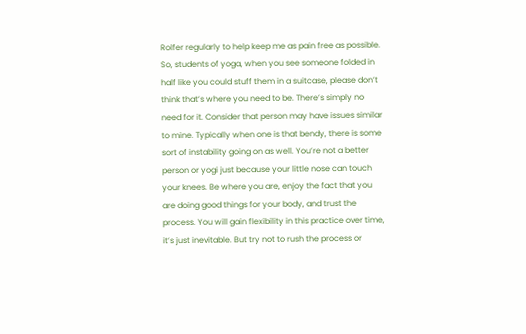Rolfer regularly to help keep me as pain free as possible. So, students of yoga, when you see someone folded in half like you could stuff them in a suitcase, please don’t think that’s where you need to be. There’s simply no need for it. Consider that person may have issues similar to mine. Typically when one is that bendy, there is some sort of instability going on as well. You’re not a better person or yogi just because your little nose can touch your knees. Be where you are, enjoy the fact that you are doing good things for your body, and trust the process. You will gain flexibility in this practice over time, it’s just inevitable. But try not to rush the process or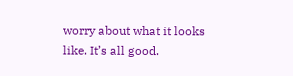worry about what it looks like. It’s all good.